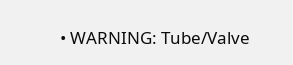• WARNING: Tube/Valve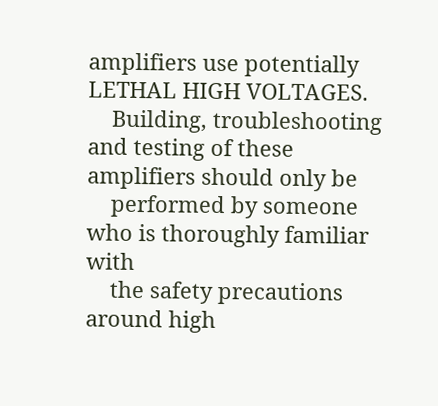amplifiers use potentially LETHAL HIGH VOLTAGES.
    Building, troubleshooting and testing of these amplifiers should only be
    performed by someone who is thoroughly familiar with
    the safety precautions around high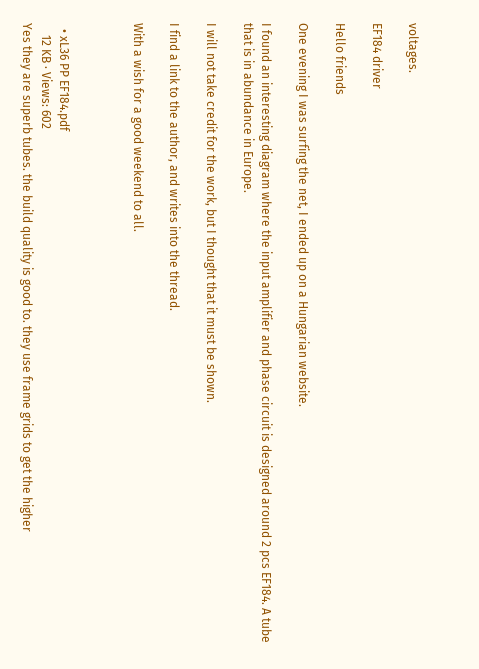voltages.

EF184 driver

Hello friends

One evening I was surfing the net, I ended up on a Hungarian website.

I found an interesting diagram where the input amplifier and phase circuit is designed around 2 pcs EF184. A tube that is in abundance in Europe.

I will not take credit for the work, but I thought that it must be shown.

I find a link to the author, and writes into the thread.

With a wish for a good weekend to all.



  • xL36 PP EF184.pdf
    12 KB · Views: 602
Yes they are superb tubes. the build quality is good to. they use frame grids to get the higher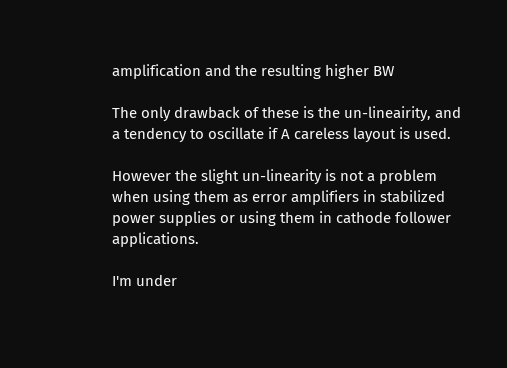amplification and the resulting higher BW

The only drawback of these is the un-lineairity, and a tendency to oscillate if A careless layout is used.

However the slight un-linearity is not a problem when using them as error amplifiers in stabilized power supplies or using them in cathode follower applications.

I'm under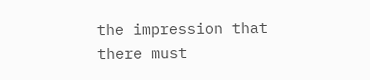the impression that there must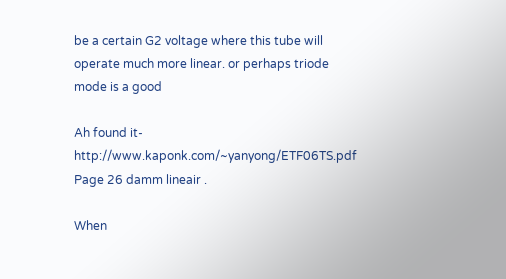be a certain G2 voltage where this tube will operate much more linear. or perhaps triode mode is a good

Ah found it- http://www.kaponk.com/~yanyong/ETF06TS.pdf Page 26 damm lineair .

When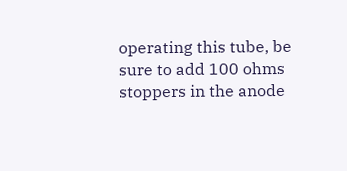operating this tube, be sure to add 100 ohms stoppers in the anode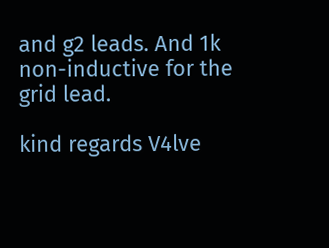and g2 leads. And 1k non-inductive for the grid lead.

kind regards V4lve